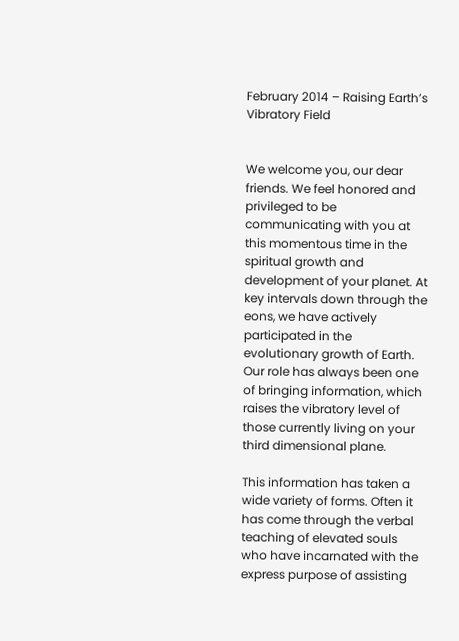February 2014 – Raising Earth’s Vibratory Field


We welcome you, our dear friends. We feel honored and privileged to be communicating with you at this momentous time in the spiritual growth and development of your planet. At key intervals down through the eons, we have actively participated in the evolutionary growth of Earth. Our role has always been one of bringing information, which raises the vibratory level of those currently living on your third dimensional plane.

This information has taken a wide variety of forms. Often it has come through the verbal teaching of elevated souls who have incarnated with the express purpose of assisting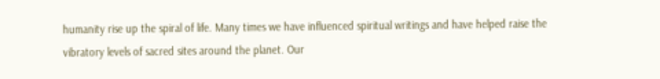humanity rise up the spiral of life. Many times we have influenced spiritual writings and have helped raise the vibratory levels of sacred sites around the planet. Our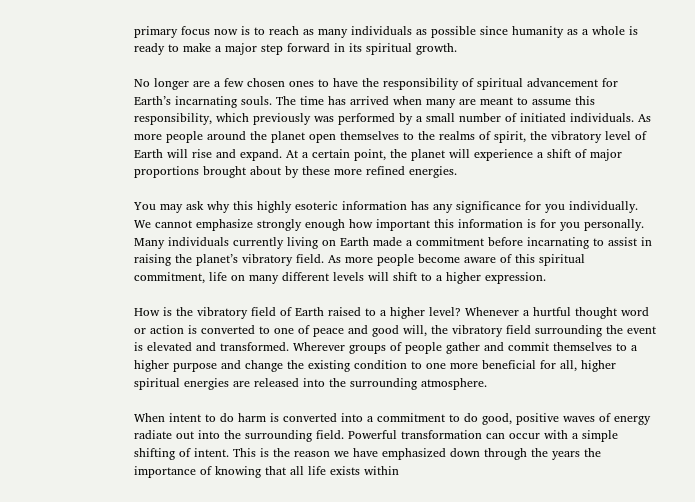primary focus now is to reach as many individuals as possible since humanity as a whole is ready to make a major step forward in its spiritual growth.

No longer are a few chosen ones to have the responsibility of spiritual advancement for Earth’s incarnating souls. The time has arrived when many are meant to assume this responsibility, which previously was performed by a small number of initiated individuals. As more people around the planet open themselves to the realms of spirit, the vibratory level of Earth will rise and expand. At a certain point, the planet will experience a shift of major proportions brought about by these more refined energies.

You may ask why this highly esoteric information has any significance for you individually. We cannot emphasize strongly enough how important this information is for you personally. Many individuals currently living on Earth made a commitment before incarnating to assist in raising the planet’s vibratory field. As more people become aware of this spiritual commitment, life on many different levels will shift to a higher expression.

How is the vibratory field of Earth raised to a higher level? Whenever a hurtful thought word or action is converted to one of peace and good will, the vibratory field surrounding the event is elevated and transformed. Wherever groups of people gather and commit themselves to a higher purpose and change the existing condition to one more beneficial for all, higher spiritual energies are released into the surrounding atmosphere.

When intent to do harm is converted into a commitment to do good, positive waves of energy radiate out into the surrounding field. Powerful transformation can occur with a simple shifting of intent. This is the reason we have emphasized down through the years the importance of knowing that all life exists within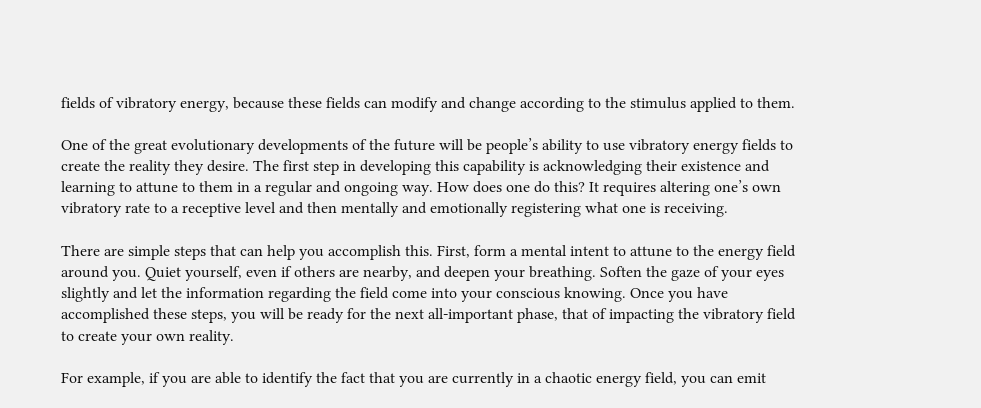fields of vibratory energy, because these fields can modify and change according to the stimulus applied to them.

One of the great evolutionary developments of the future will be people’s ability to use vibratory energy fields to create the reality they desire. The first step in developing this capability is acknowledging their existence and learning to attune to them in a regular and ongoing way. How does one do this? It requires altering one’s own vibratory rate to a receptive level and then mentally and emotionally registering what one is receiving.

There are simple steps that can help you accomplish this. First, form a mental intent to attune to the energy field around you. Quiet yourself, even if others are nearby, and deepen your breathing. Soften the gaze of your eyes slightly and let the information regarding the field come into your conscious knowing. Once you have accomplished these steps, you will be ready for the next all-important phase, that of impacting the vibratory field to create your own reality.

For example, if you are able to identify the fact that you are currently in a chaotic energy field, you can emit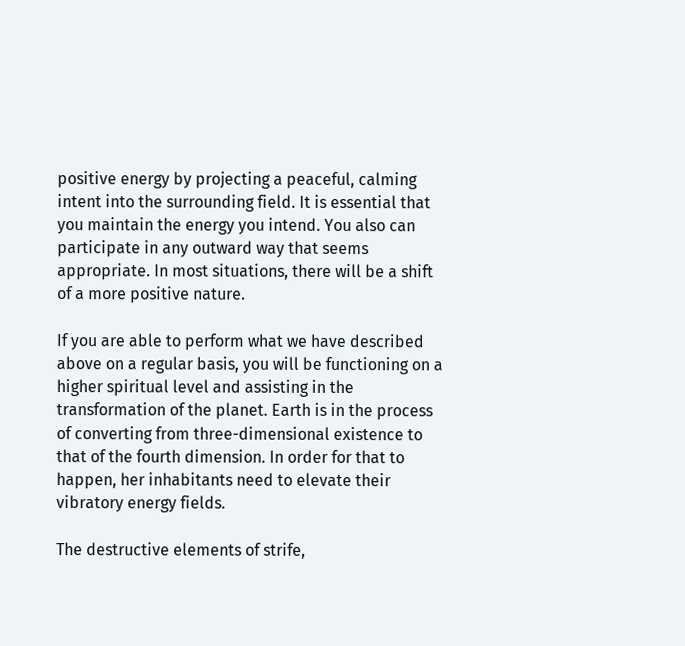positive energy by projecting a peaceful, calming intent into the surrounding field. It is essential that you maintain the energy you intend. You also can participate in any outward way that seems appropriate. In most situations, there will be a shift of a more positive nature.

If you are able to perform what we have described above on a regular basis, you will be functioning on a higher spiritual level and assisting in the transformation of the planet. Earth is in the process of converting from three-dimensional existence to that of the fourth dimension. In order for that to happen, her inhabitants need to elevate their vibratory energy fields.

The destructive elements of strife,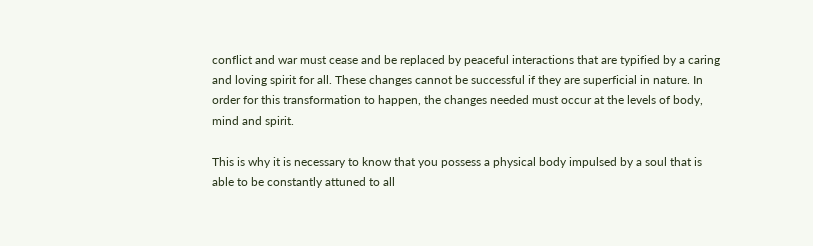conflict and war must cease and be replaced by peaceful interactions that are typified by a caring and loving spirit for all. These changes cannot be successful if they are superficial in nature. In order for this transformation to happen, the changes needed must occur at the levels of body, mind and spirit.

This is why it is necessary to know that you possess a physical body impulsed by a soul that is able to be constantly attuned to all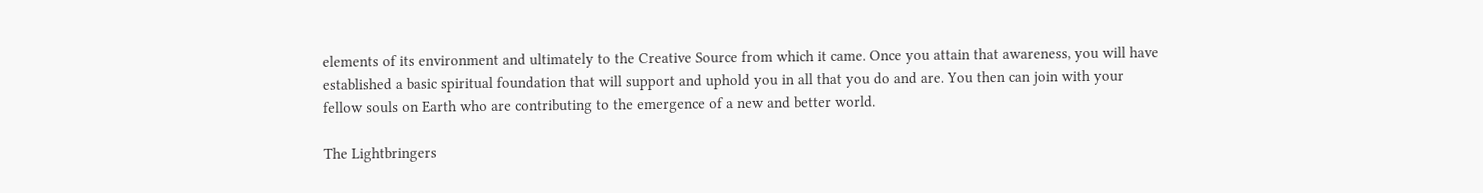elements of its environment and ultimately to the Creative Source from which it came. Once you attain that awareness, you will have established a basic spiritual foundation that will support and uphold you in all that you do and are. You then can join with your fellow souls on Earth who are contributing to the emergence of a new and better world.

The Lightbringers